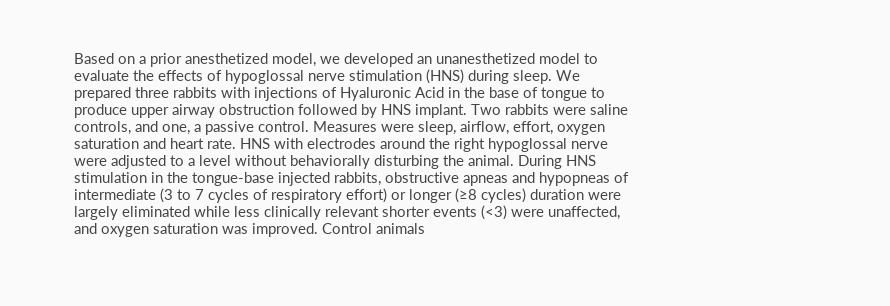Based on a prior anesthetized model, we developed an unanesthetized model to evaluate the effects of hypoglossal nerve stimulation (HNS) during sleep. We prepared three rabbits with injections of Hyaluronic Acid in the base of tongue to produce upper airway obstruction followed by HNS implant. Two rabbits were saline controls, and one, a passive control. Measures were sleep, airflow, effort, oxygen saturation and heart rate. HNS with electrodes around the right hypoglossal nerve were adjusted to a level without behaviorally disturbing the animal. During HNS stimulation in the tongue-base injected rabbits, obstructive apneas and hypopneas of intermediate (3 to 7 cycles of respiratory effort) or longer (≥8 cycles) duration were largely eliminated while less clinically relevant shorter events (<3) were unaffected, and oxygen saturation was improved. Control animals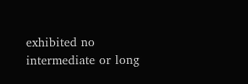exhibited no intermediate or long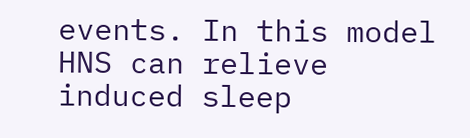events. In this model HNS can relieve induced sleep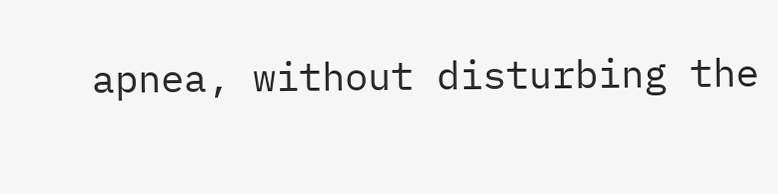apnea, without disturbing the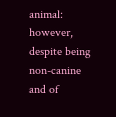animal: however, despite being non-canine and of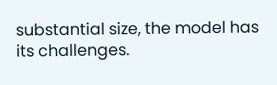substantial size, the model has its challenges.